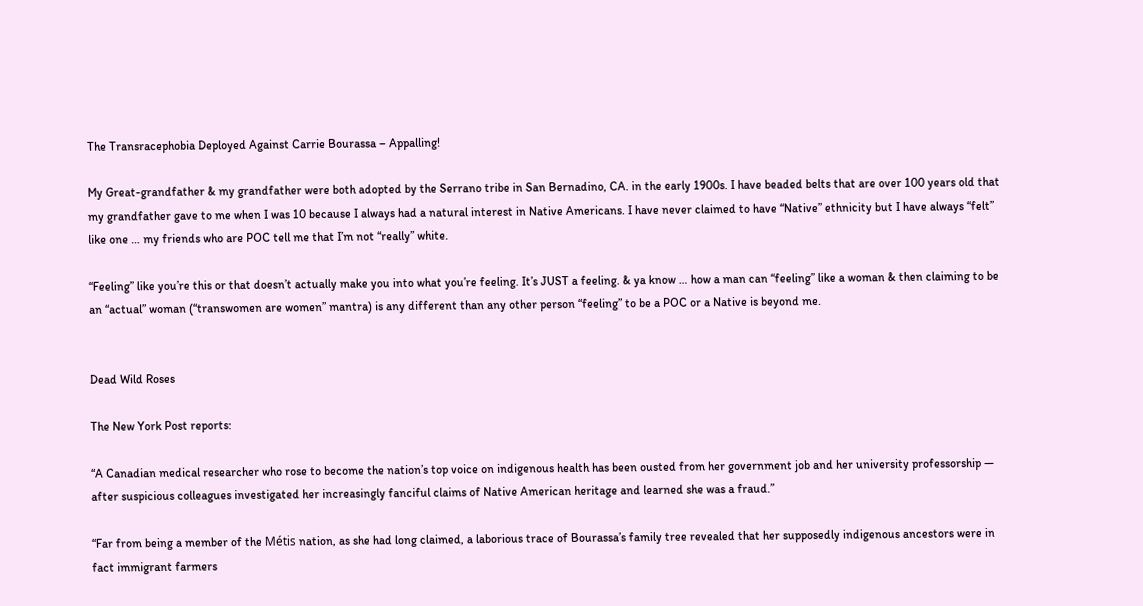The Transracephobia Deployed Against Carrie Bourassa – Appalling!

My Great-grandfather & my grandfather were both adopted by the Serrano tribe in San Bernadino, CA. in the early 1900s. I have beaded belts that are over 100 years old that my grandfather gave to me when I was 10 because I always had a natural interest in Native Americans. I have never claimed to have “Native” ethnicity but I have always “felt” like one … my friends who are POC tell me that I’m not “really” white.

“Feeling” like you’re this or that doesn’t actually make you into what you’re feeling. It’s JUST a feeling. & ya know … how a man can “feeling” like a woman & then claiming to be an “actual” woman (“transwomen are women” mantra) is any different than any other person “feeling” to be a POC or a Native is beyond me.


Dead Wild Roses

The New York Post reports:

“A Canadian medical researcher who rose to become the nation’s top voice on indigenous health has been ousted from her government job and her university professorship — after suspicious colleagues investigated her increasingly fanciful claims of Native American heritage and learned she was a fraud.”

“Far from being a member of the Métis nation, as she had long claimed, a laborious trace of Bourassa’s family tree revealed that her supposedly indigenous ancestors were in fact immigrant farmers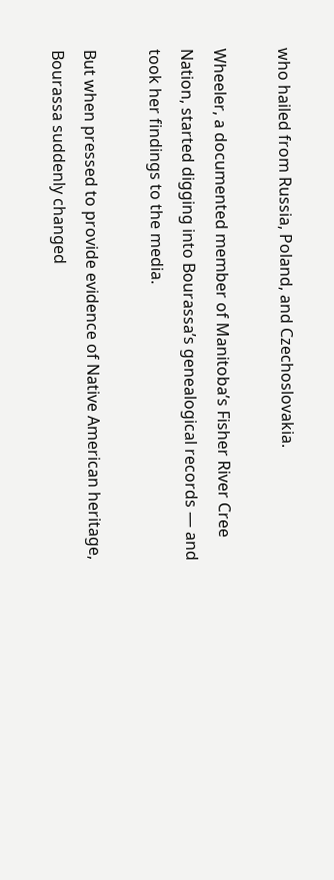who hailed from Russia, Poland, and Czechoslovakia.

Wheeler, a documented member of Manitoba’s Fisher River Cree Nation, started digging into Bourassa’s genealogical records — and took her findings to the media.

But when pressed to provide evidence of Native American heritage, Bourassa suddenly changed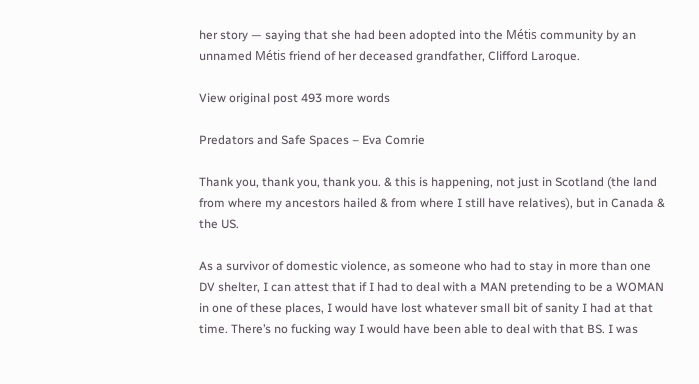her story — saying that she had been adopted into the Métis community by an unnamed Métis friend of her deceased grandfather, Clifford Laroque.

View original post 493 more words

Predators and Safe Spaces – Eva Comrie

Thank you, thank you, thank you. & this is happening, not just in Scotland (the land from where my ancestors hailed & from where I still have relatives), but in Canada & the US.

As a survivor of domestic violence, as someone who had to stay in more than one DV shelter, I can attest that if I had to deal with a MAN pretending to be a WOMAN in one of these places, I would have lost whatever small bit of sanity I had at that time. There’s no fucking way I would have been able to deal with that BS. I was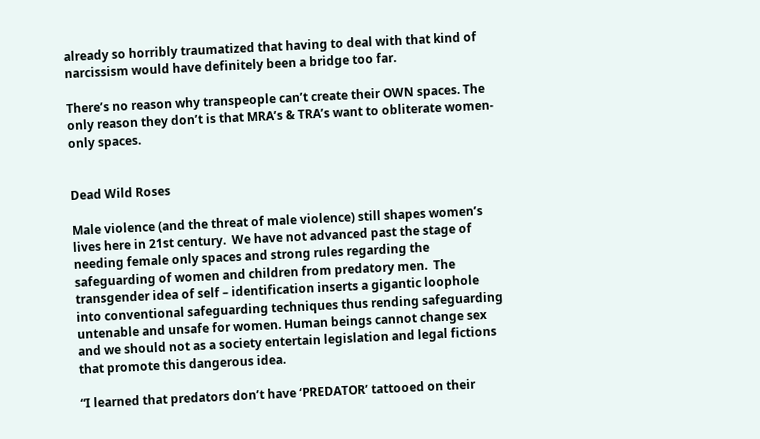already so horribly traumatized that having to deal with that kind of narcissism would have definitely been a bridge too far.

There’s no reason why transpeople can’t create their OWN spaces. The only reason they don’t is that MRA’s & TRA’s want to obliterate women-only spaces.


Dead Wild Roses

Male violence (and the threat of male violence) still shapes women’s lives here in 21st century.  We have not advanced past the stage of needing female only spaces and strong rules regarding the safeguarding of women and children from predatory men.  The transgender idea of self – identification inserts a gigantic loophole into conventional safeguarding techniques thus rending safeguarding untenable and unsafe for women. Human beings cannot change sex and we should not as a society entertain legislation and legal fictions that promote this dangerous idea.

“I learned that predators don’t have ‘PREDATOR’ tattooed on their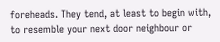foreheads. They tend, at least to begin with, to resemble your next door neighbour or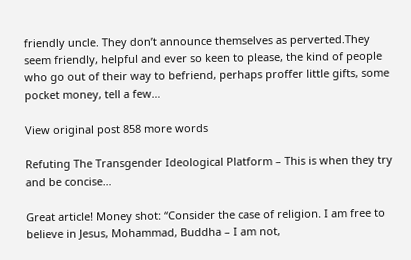friendly uncle. They don’t announce themselves as perverted.They seem friendly, helpful and ever so keen to please, the kind of people who go out of their way to befriend, perhaps proffer little gifts, some pocket money, tell a few…

View original post 858 more words

Refuting The Transgender Ideological Platform – This is when they try and be concise…

Great article! Money shot: “Consider the case of religion. I am free to believe in Jesus, Mohammad, Buddha – I am not,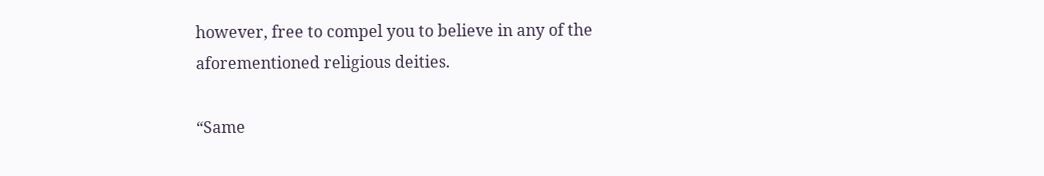however, free to compel you to believe in any of the aforementioned religious deities.

“Same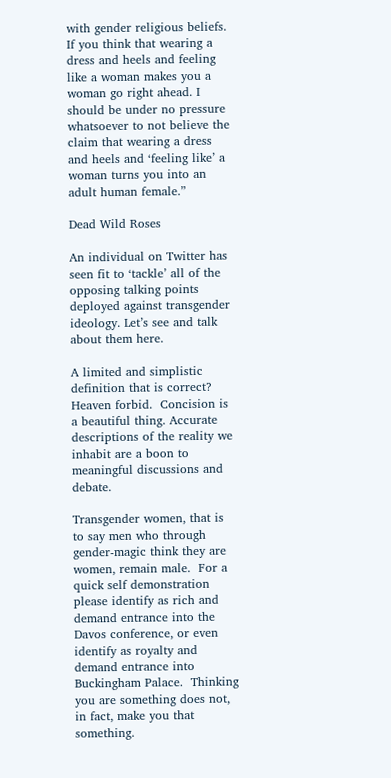with gender religious beliefs. If you think that wearing a dress and heels and feeling like a woman makes you a woman go right ahead. I should be under no pressure whatsoever to not believe the claim that wearing a dress and heels and ‘feeling like’ a woman turns you into an adult human female.”

Dead Wild Roses

An individual on Twitter has seen fit to ‘tackle’ all of the opposing talking points deployed against transgender ideology. Let’s see and talk about them here.

A limited and simplistic definition that is correct? Heaven forbid.  Concision is a beautiful thing. Accurate descriptions of the reality we inhabit are a boon to meaningful discussions and debate.

Transgender women, that is to say men who through gender-magic think they are women, remain male.  For a quick self demonstration please identify as rich and demand entrance into the Davos conference, or even identify as royalty and demand entrance into Buckingham Palace.  Thinking you are something does not, in fact, make you that something.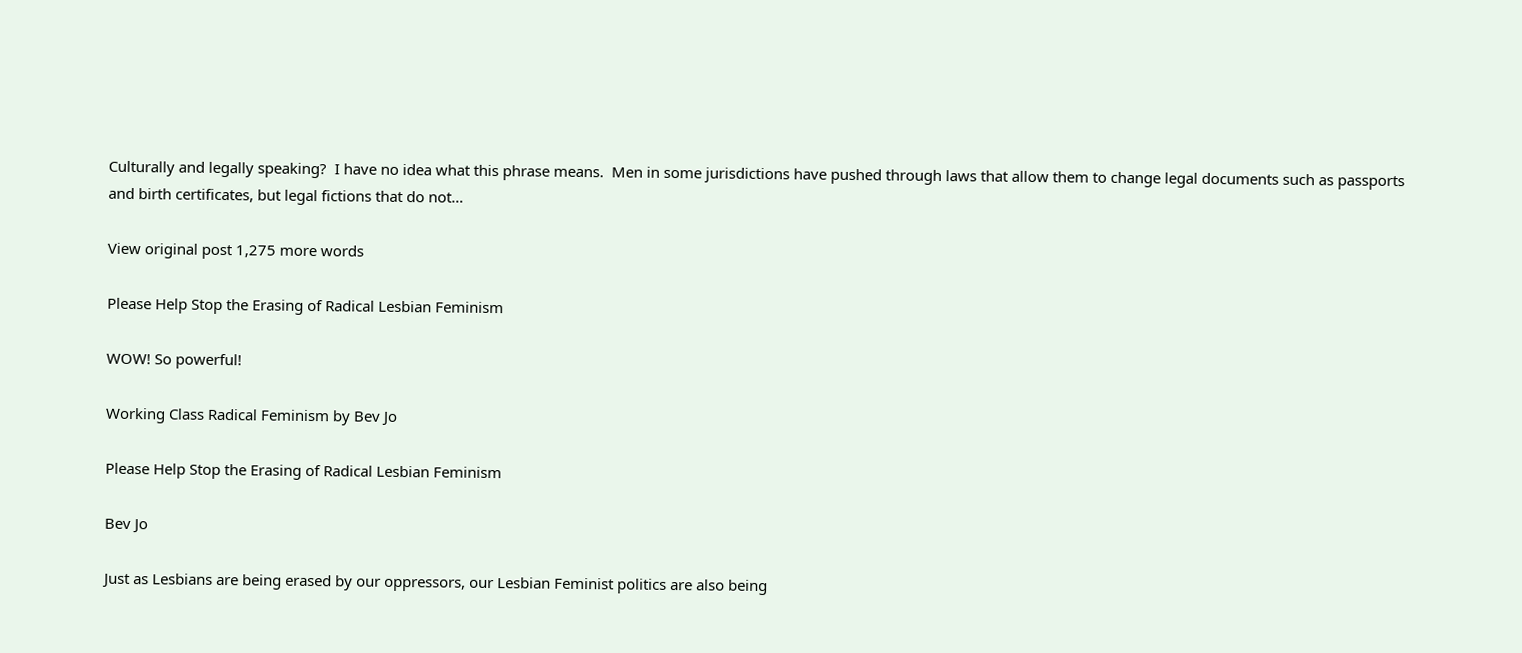Culturally and legally speaking?  I have no idea what this phrase means.  Men in some jurisdictions have pushed through laws that allow them to change legal documents such as passports and birth certificates, but legal fictions that do not…

View original post 1,275 more words

Please Help Stop the Erasing of Radical Lesbian Feminism

WOW! So powerful!

Working Class Radical Feminism by Bev Jo

Please Help Stop the Erasing of Radical Lesbian Feminism

Bev Jo

Just as Lesbians are being erased by our oppressors, our Lesbian Feminist politics are also being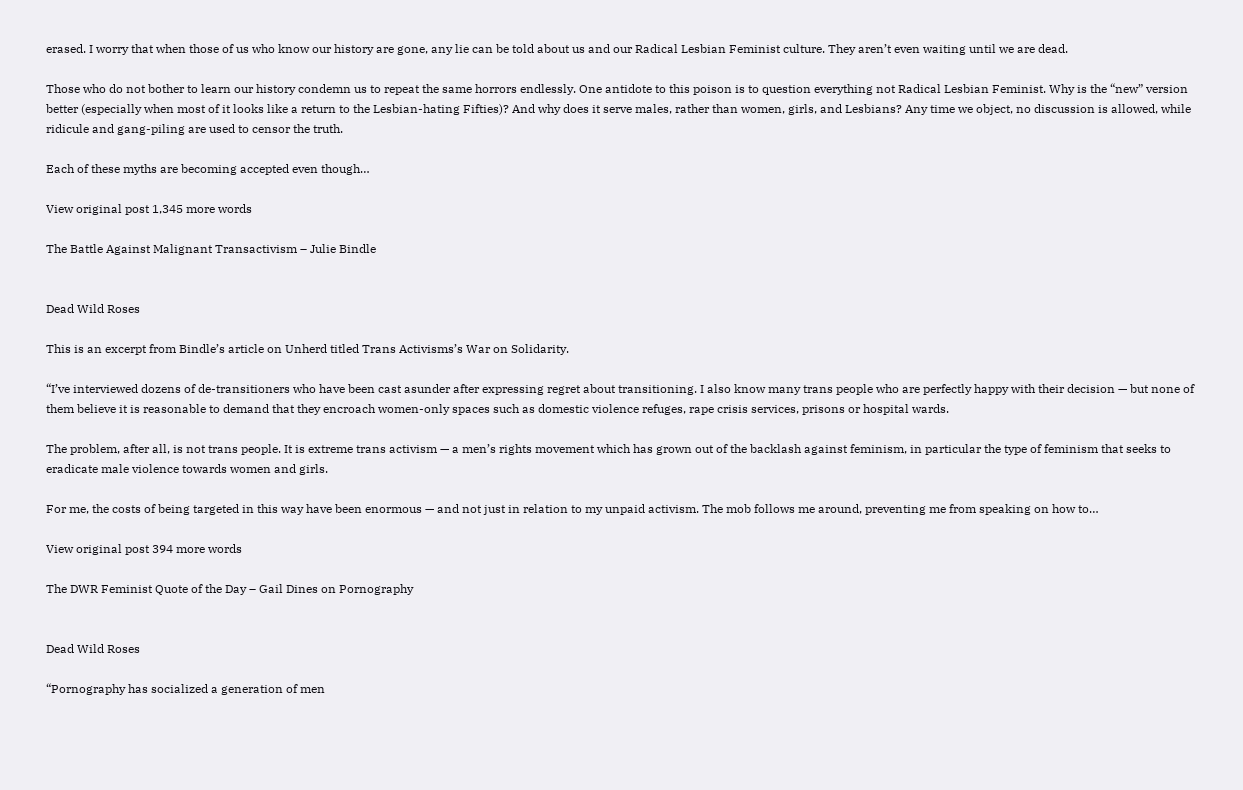erased. I worry that when those of us who know our history are gone, any lie can be told about us and our Radical Lesbian Feminist culture. They aren’t even waiting until we are dead.

Those who do not bother to learn our history condemn us to repeat the same horrors endlessly. One antidote to this poison is to question everything not Radical Lesbian Feminist. Why is the “new” version better (especially when most of it looks like a return to the Lesbian-hating Fifties)? And why does it serve males, rather than women, girls, and Lesbians? Any time we object, no discussion is allowed, while ridicule and gang-piling are used to censor the truth.

Each of these myths are becoming accepted even though…

View original post 1,345 more words

The Battle Against Malignant Transactivism – Julie Bindle


Dead Wild Roses

This is an excerpt from Bindle’s article on Unherd titled Trans Activisms’s War on Solidarity.

“I’ve interviewed dozens of de-transitioners who have been cast asunder after expressing regret about transitioning. I also know many trans people who are perfectly happy with their decision — but none of them believe it is reasonable to demand that they encroach women-only spaces such as domestic violence refuges, rape crisis services, prisons or hospital wards.

The problem, after all, is not trans people. It is extreme trans activism — a men’s rights movement which has grown out of the backlash against feminism, in particular the type of feminism that seeks to eradicate male violence towards women and girls.

For me, the costs of being targeted in this way have been enormous — and not just in relation to my unpaid activism. The mob follows me around, preventing me from speaking on how to…

View original post 394 more words

The DWR Feminist Quote of the Day – Gail Dines on Pornography


Dead Wild Roses

“Pornography has socialized a generation of men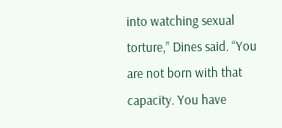into watching sexual torture,” Dines said. “You are not born with that capacity. You have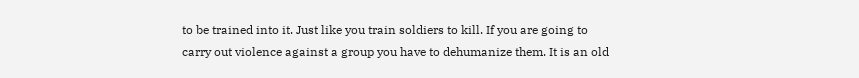to be trained into it. Just like you train soldiers to kill. If you are going to carry out violence against a group you have to dehumanize them. It is an old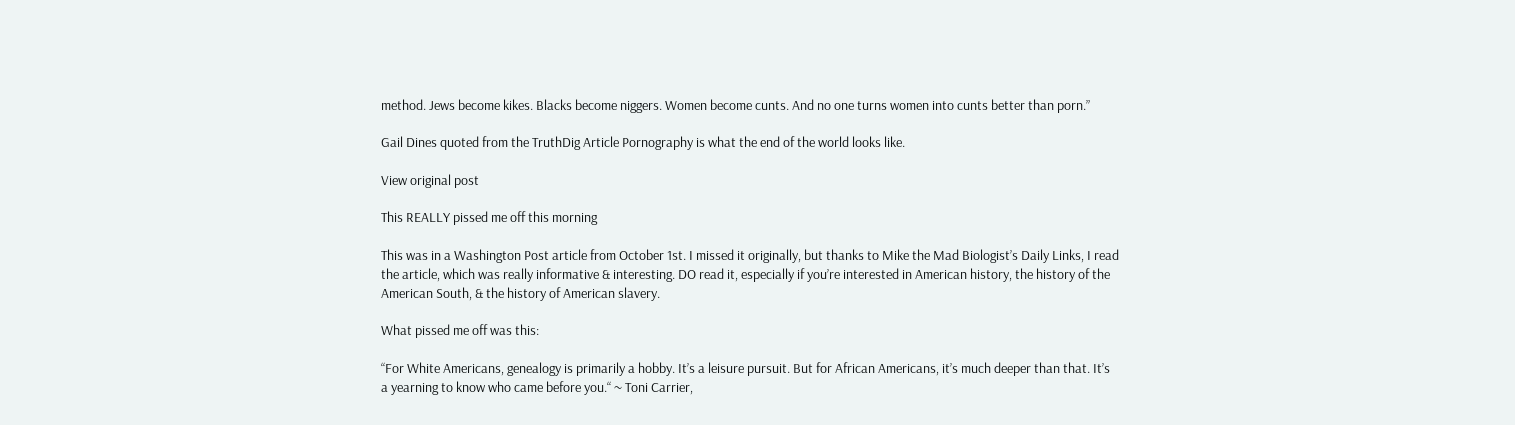method. Jews become kikes. Blacks become niggers. Women become cunts. And no one turns women into cunts better than porn.”

Gail Dines quoted from the TruthDig Article Pornography is what the end of the world looks like.

View original post

This REALLY pissed me off this morning

This was in a Washington Post article from October 1st. I missed it originally, but thanks to Mike the Mad Biologist’s Daily Links, I read the article, which was really informative & interesting. DO read it, especially if you’re interested in American history, the history of the American South, & the history of American slavery.

What pissed me off was this:

“For White Americans, genealogy is primarily a hobby. It’s a leisure pursuit. But for African Americans, it’s much deeper than that. It’s a yearning to know who came before you.“ ~ Toni Carrier,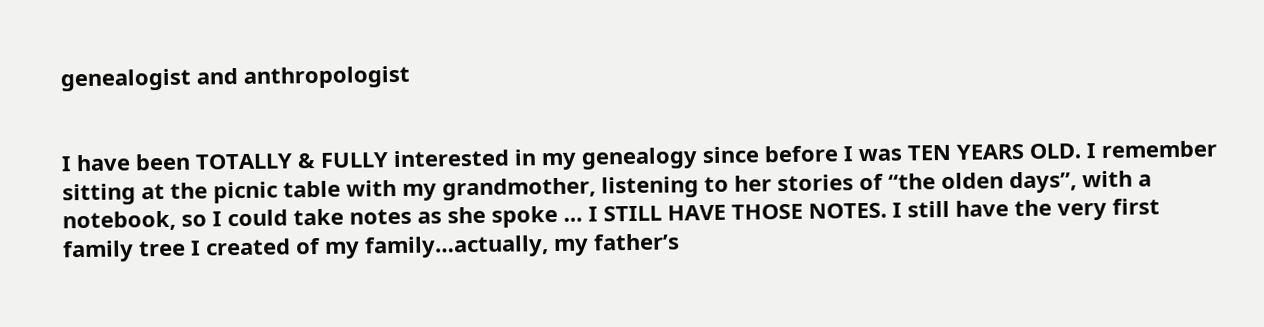genealogist and anthropologist


I have been TOTALLY & FULLY interested in my genealogy since before I was TEN YEARS OLD. I remember sitting at the picnic table with my grandmother, listening to her stories of “the olden days”, with a notebook, so I could take notes as she spoke … I STILL HAVE THOSE NOTES. I still have the very first family tree I created of my family…actually, my father’s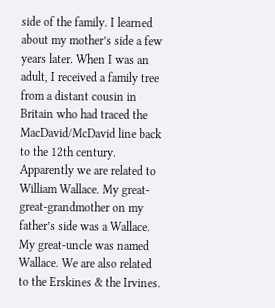side of the family. I learned about my mother’s side a few years later. When I was an adult, I received a family tree from a distant cousin in Britain who had traced the MacDavid/McDavid line back to the 12th century. Apparently we are related to William Wallace. My great-great-grandmother on my father’s side was a Wallace. My great-uncle was named Wallace. We are also related to the Erskines & the Irvines.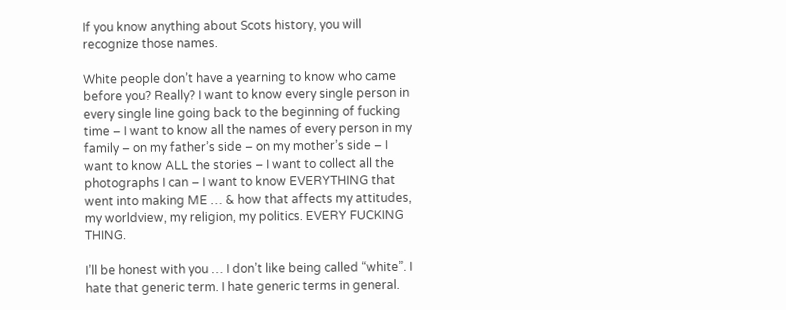If you know anything about Scots history, you will recognize those names.

White people don’t have a yearning to know who came before you? Really? I want to know every single person in every single line going back to the beginning of fucking time – I want to know all the names of every person in my family – on my father’s side – on my mother’s side – I want to know ALL the stories – I want to collect all the photographs I can – I want to know EVERYTHING that went into making ME … & how that affects my attitudes, my worldview, my religion, my politics. EVERY FUCKING THING.

I’ll be honest with you … I don’t like being called “white”. I hate that generic term. I hate generic terms in general.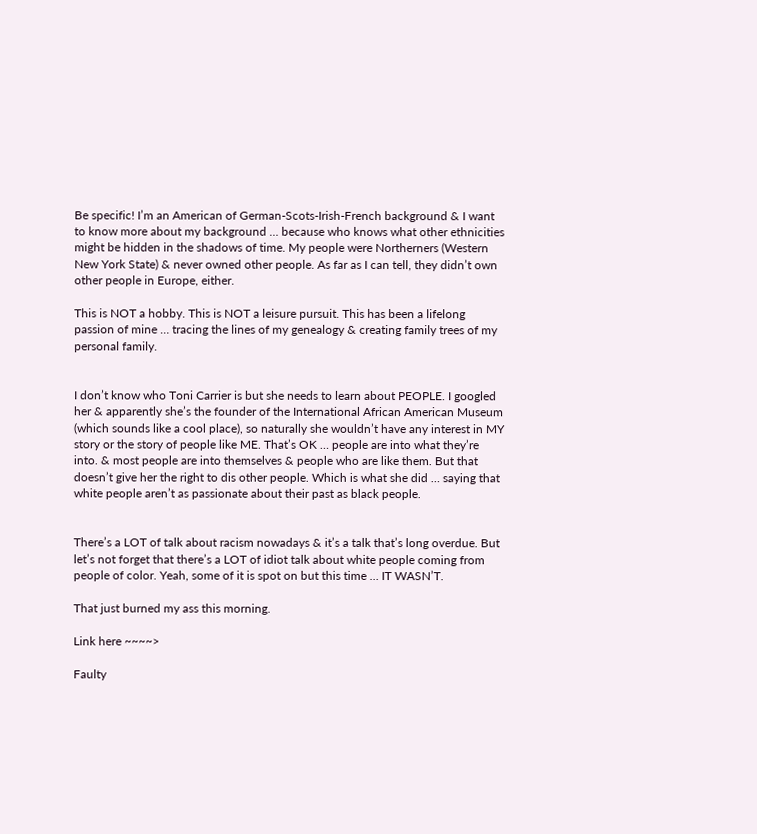Be specific! I’m an American of German-Scots-Irish-French background & I want to know more about my background … because who knows what other ethnicities might be hidden in the shadows of time. My people were Northerners (Western New York State) & never owned other people. As far as I can tell, they didn’t own other people in Europe, either.

This is NOT a hobby. This is NOT a leisure pursuit. This has been a lifelong passion of mine … tracing the lines of my genealogy & creating family trees of my personal family.


I don’t know who Toni Carrier is but she needs to learn about PEOPLE. I googled her & apparently she’s the founder of the International African American Museum (which sounds like a cool place), so naturally she wouldn’t have any interest in MY story or the story of people like ME. That’s OK … people are into what they’re into. & most people are into themselves & people who are like them. But that doesn’t give her the right to dis other people. Which is what she did … saying that white people aren’t as passionate about their past as black people.


There’s a LOT of talk about racism nowadays & it’s a talk that’s long overdue. But let’s not forget that there’s a LOT of idiot talk about white people coming from people of color. Yeah, some of it is spot on but this time … IT WASN’T.

That just burned my ass this morning.

Link here ~~~~>

Faulty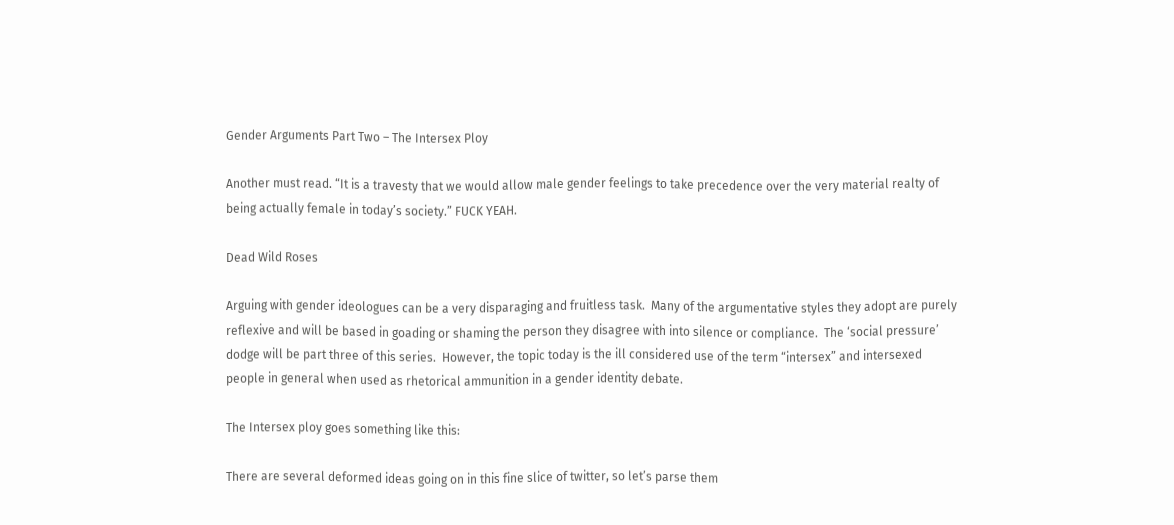Gender Arguments Part Two – The Intersex Ploy

Another must read. “It is a travesty that we would allow male gender feelings to take precedence over the very material realty of being actually female in today’s society.” FUCK YEAH.

Dead Wild Roses

Arguing with gender ideologues can be a very disparaging and fruitless task.  Many of the argumentative styles they adopt are purely reflexive and will be based in goading or shaming the person they disagree with into silence or compliance.  The ‘social pressure’ dodge will be part three of this series.  However, the topic today is the ill considered use of the term “intersex” and intersexed people in general when used as rhetorical ammunition in a gender identity debate.

The Intersex ploy goes something like this:

There are several deformed ideas going on in this fine slice of twitter, so let’s parse them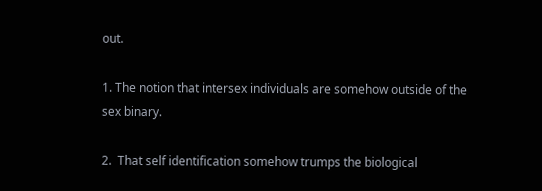out.

1. The notion that intersex individuals are somehow outside of the sex binary.

2.  That self identification somehow trumps the biological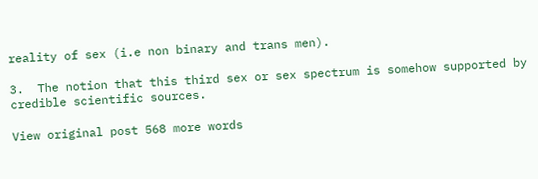reality of sex (i.e non binary and trans men).

3.  The notion that this third sex or sex spectrum is somehow supported by credible scientific sources.

View original post 568 more words